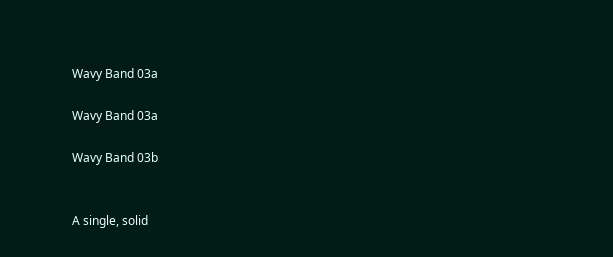Wavy Band 03a

Wavy Band 03a

Wavy Band 03b


A single, solid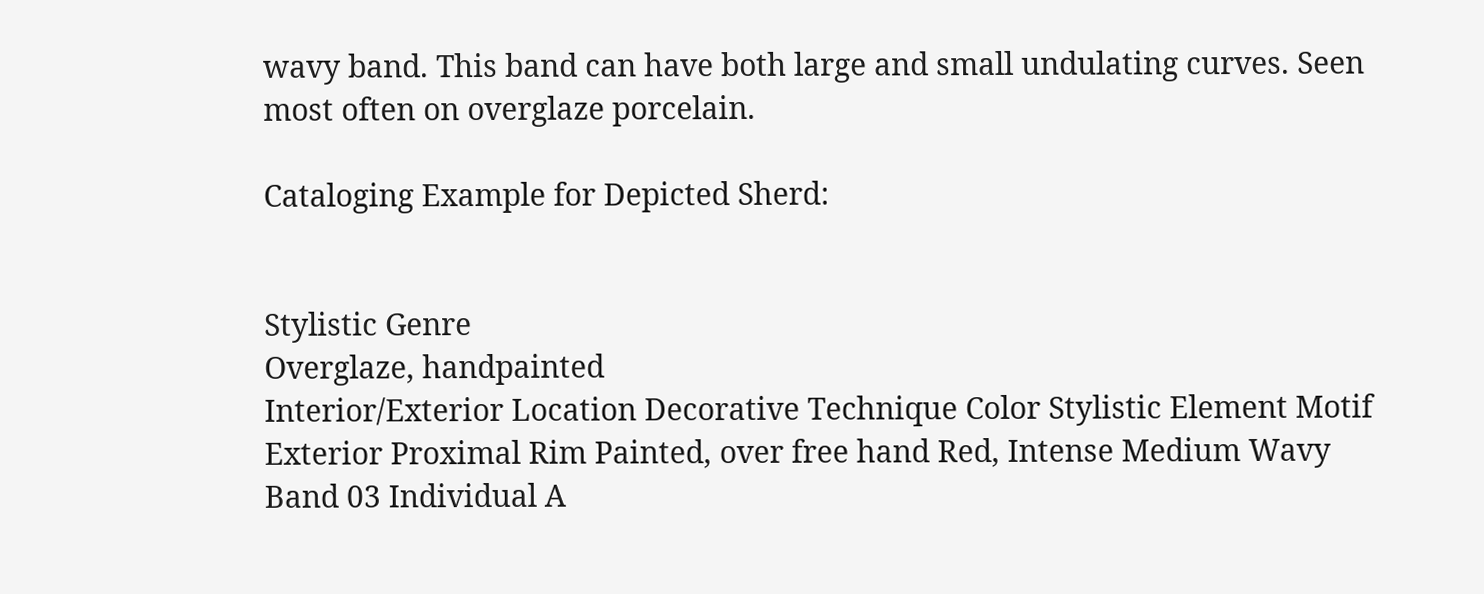wavy band. This band can have both large and small undulating curves. Seen most often on overglaze porcelain.

Cataloging Example for Depicted Sherd:


Stylistic Genre
Overglaze, handpainted
Interior/Exterior Location Decorative Technique Color Stylistic Element Motif
Exterior Proximal Rim Painted, over free hand Red, Intense Medium Wavy Band 03 Individual A